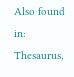Also found in: Thesaurus,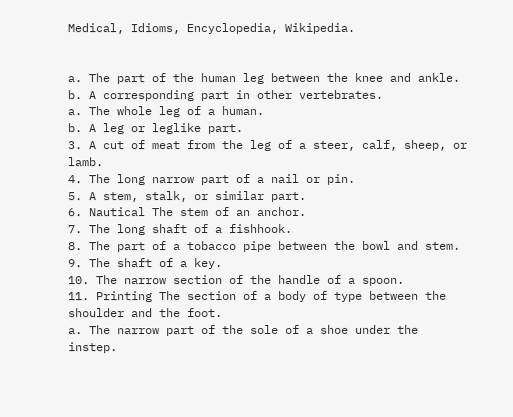Medical, Idioms, Encyclopedia, Wikipedia.


a. The part of the human leg between the knee and ankle.
b. A corresponding part in other vertebrates.
a. The whole leg of a human.
b. A leg or leglike part.
3. A cut of meat from the leg of a steer, calf, sheep, or lamb.
4. The long narrow part of a nail or pin.
5. A stem, stalk, or similar part.
6. Nautical The stem of an anchor.
7. The long shaft of a fishhook.
8. The part of a tobacco pipe between the bowl and stem.
9. The shaft of a key.
10. The narrow section of the handle of a spoon.
11. Printing The section of a body of type between the shoulder and the foot.
a. The narrow part of the sole of a shoe under the instep.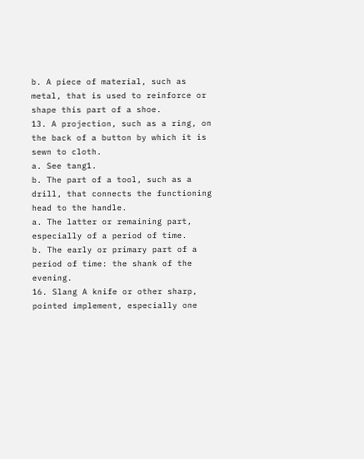b. A piece of material, such as metal, that is used to reinforce or shape this part of a shoe.
13. A projection, such as a ring, on the back of a button by which it is sewn to cloth.
a. See tang1.
b. The part of a tool, such as a drill, that connects the functioning head to the handle.
a. The latter or remaining part, especially of a period of time.
b. The early or primary part of a period of time: the shank of the evening.
16. Slang A knife or other sharp, pointed implement, especially one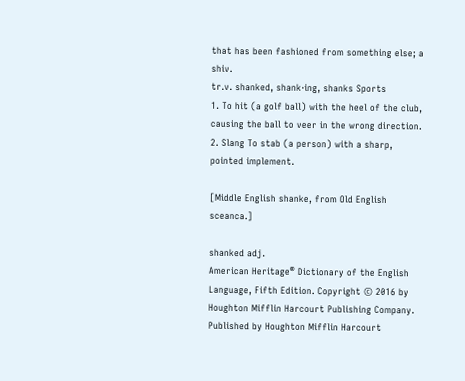that has been fashioned from something else; a shiv.
tr.v. shanked, shank·ing, shanks Sports
1. To hit (a golf ball) with the heel of the club, causing the ball to veer in the wrong direction.
2. Slang To stab (a person) with a sharp, pointed implement.

[Middle English shanke, from Old English sceanca.]

shanked adj.
American Heritage® Dictionary of the English Language, Fifth Edition. Copyright © 2016 by Houghton Mifflin Harcourt Publishing Company. Published by Houghton Mifflin Harcourt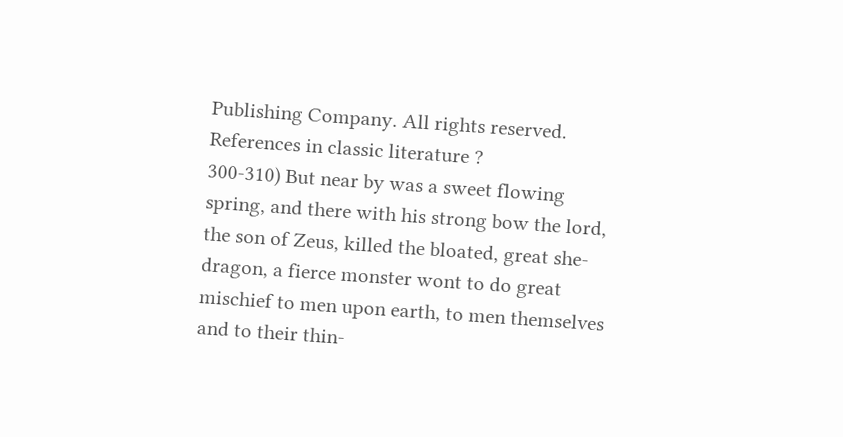Publishing Company. All rights reserved.
References in classic literature ?
300-310) But near by was a sweet flowing spring, and there with his strong bow the lord, the son of Zeus, killed the bloated, great she-dragon, a fierce monster wont to do great mischief to men upon earth, to men themselves and to their thin-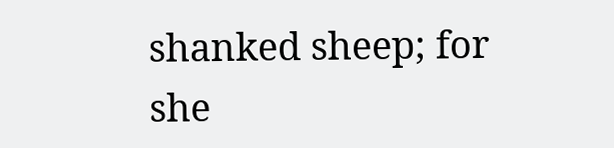shanked sheep; for she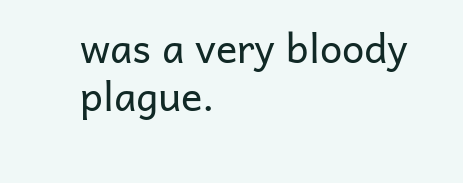was a very bloody plague.